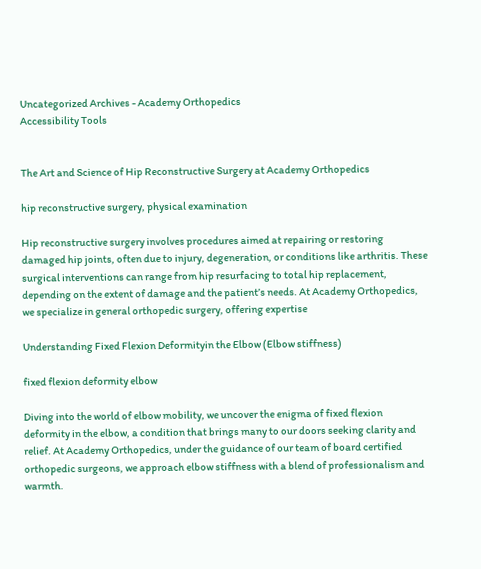Uncategorized Archives - Academy Orthopedics
Accessibility Tools


The Art and Science of Hip Reconstructive Surgery at Academy Orthopedics

hip reconstructive surgery, physical examination

Hip reconstructive surgery involves procedures aimed at repairing or restoring damaged hip joints, often due to injury, degeneration, or conditions like arthritis. These surgical interventions can range from hip resurfacing to total hip replacement, depending on the extent of damage and the patient’s needs. At Academy Orthopedics, we specialize in general orthopedic surgery, offering expertise

Understanding Fixed Flexion Deformityin the Elbow (Elbow stiffness)

fixed flexion deformity elbow

Diving into the world of elbow mobility, we uncover the enigma of fixed flexion deformity in the elbow, a condition that brings many to our doors seeking clarity and relief. At Academy Orthopedics, under the guidance of our team of board certified orthopedic surgeons, we approach elbow stiffness with a blend of professionalism and warmth.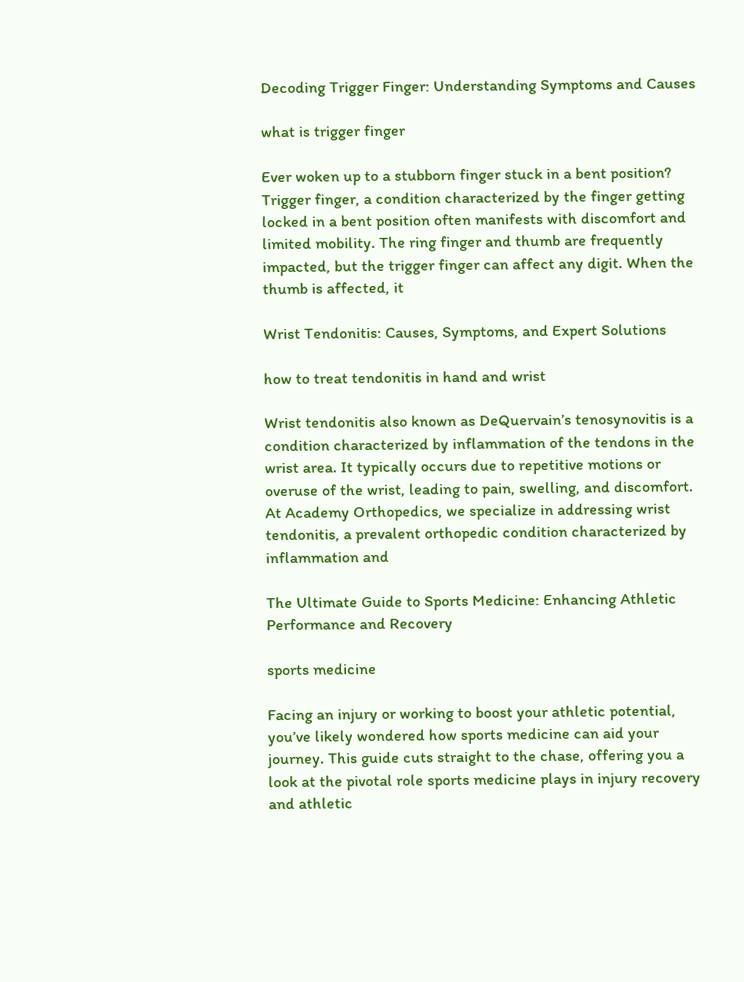Decoding Trigger Finger: Understanding Symptoms and Causes

what is trigger finger

Ever woken up to a stubborn finger stuck in a bent position? Trigger finger, a condition characterized by the finger getting locked in a bent position often manifests with discomfort and limited mobility. The ring finger and thumb are frequently impacted, but the trigger finger can affect any digit. When the thumb is affected, it

Wrist Tendonitis: Causes, Symptoms, and Expert Solutions

how to treat tendonitis in hand and wrist

Wrist tendonitis also known as DeQuervain’s tenosynovitis is a condition characterized by inflammation of the tendons in the wrist area. It typically occurs due to repetitive motions or overuse of the wrist, leading to pain, swelling, and discomfort. At Academy Orthopedics, we specialize in addressing wrist tendonitis, a prevalent orthopedic condition characterized by inflammation and

The Ultimate Guide to Sports Medicine: Enhancing Athletic Performance and Recovery

sports medicine

Facing an injury or working to boost your athletic potential, you’ve likely wondered how sports medicine can aid your journey. This guide cuts straight to the chase, offering you a look at the pivotal role sports medicine plays in injury recovery and athletic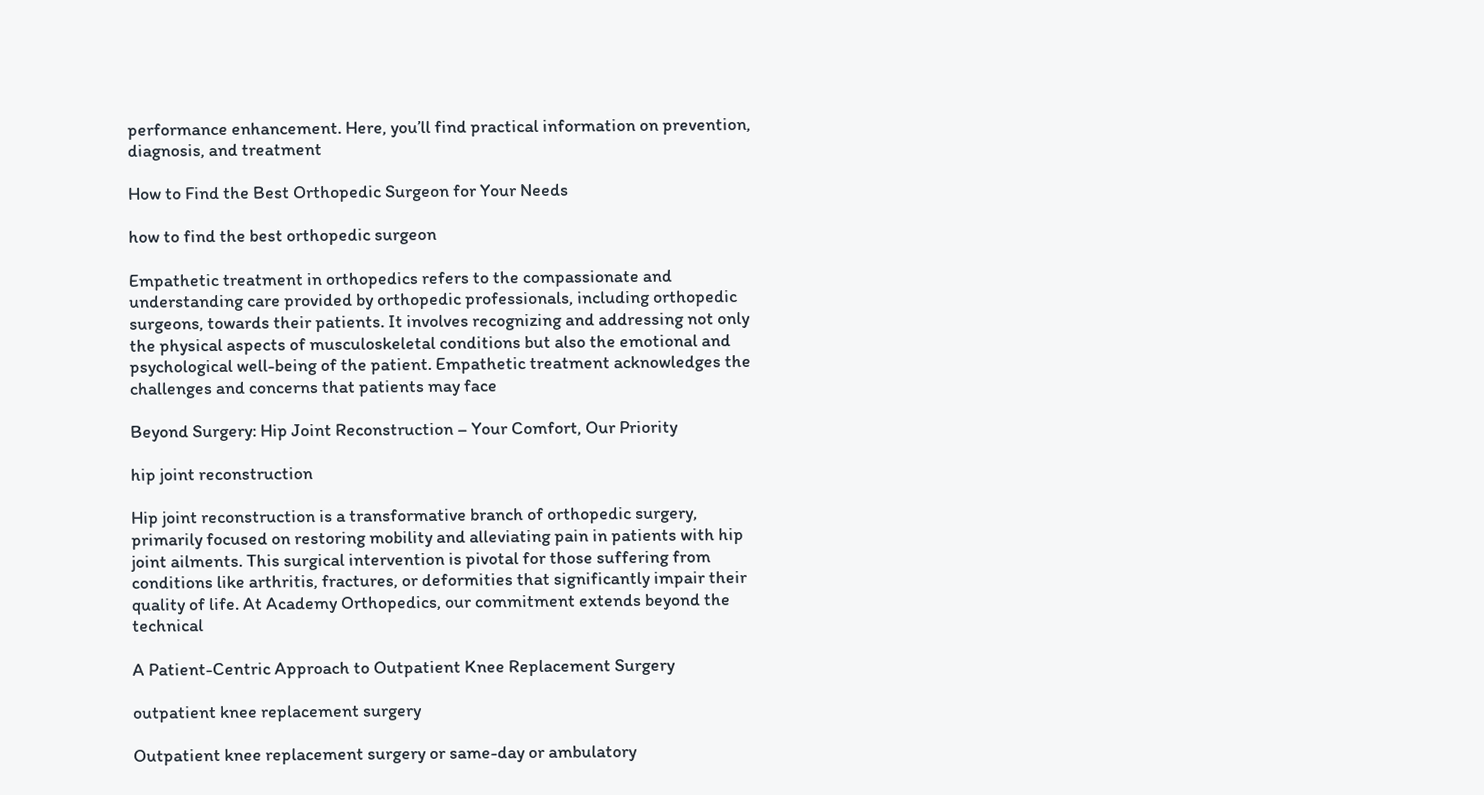performance enhancement. Here, you’ll find practical information on prevention, diagnosis, and treatment

How to Find the Best Orthopedic Surgeon for Your Needs

how to find the best orthopedic surgeon

Empathetic treatment in orthopedics refers to the compassionate and understanding care provided by orthopedic professionals, including orthopedic surgeons, towards their patients. It involves recognizing and addressing not only the physical aspects of musculoskeletal conditions but also the emotional and psychological well-being of the patient. Empathetic treatment acknowledges the challenges and concerns that patients may face

Beyond Surgery: Hip Joint Reconstruction – Your Comfort, Our Priority

hip joint reconstruction

Hip joint reconstruction is a transformative branch of orthopedic surgery, primarily focused on restoring mobility and alleviating pain in patients with hip joint ailments. This surgical intervention is pivotal for those suffering from conditions like arthritis, fractures, or deformities that significantly impair their quality of life. At Academy Orthopedics, our commitment extends beyond the technical

A Patient-Centric Approach to Outpatient Knee Replacement Surgery

outpatient knee replacement surgery

Outpatient knee replacement surgery or same-day or ambulatory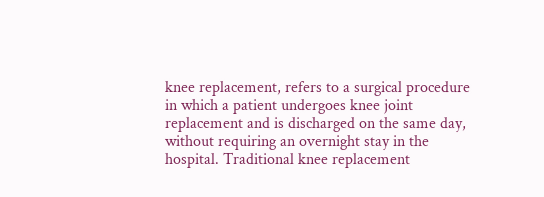knee replacement, refers to a surgical procedure in which a patient undergoes knee joint replacement and is discharged on the same day, without requiring an overnight stay in the hospital. Traditional knee replacement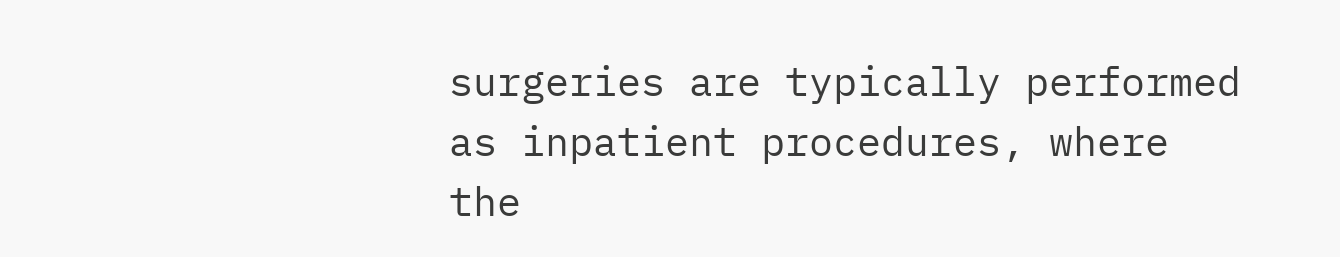surgeries are typically performed as inpatient procedures, where the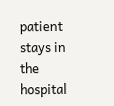patient stays in the hospital